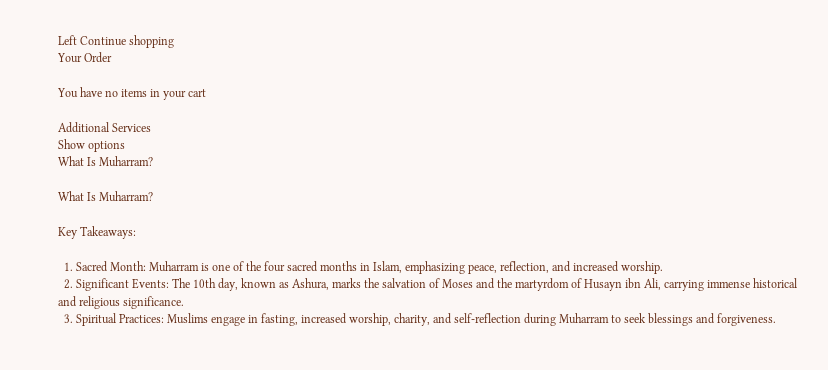Left Continue shopping
Your Order

You have no items in your cart

Additional Services
Show options
What Is Muharram?

What Is Muharram?

Key Takeaways:

  1. Sacred Month: Muharram is one of the four sacred months in Islam, emphasizing peace, reflection, and increased worship.
  2. Significant Events: The 10th day, known as Ashura, marks the salvation of Moses and the martyrdom of Husayn ibn Ali, carrying immense historical and religious significance.
  3. Spiritual Practices: Muslims engage in fasting, increased worship, charity, and self-reflection during Muharram to seek blessings and forgiveness.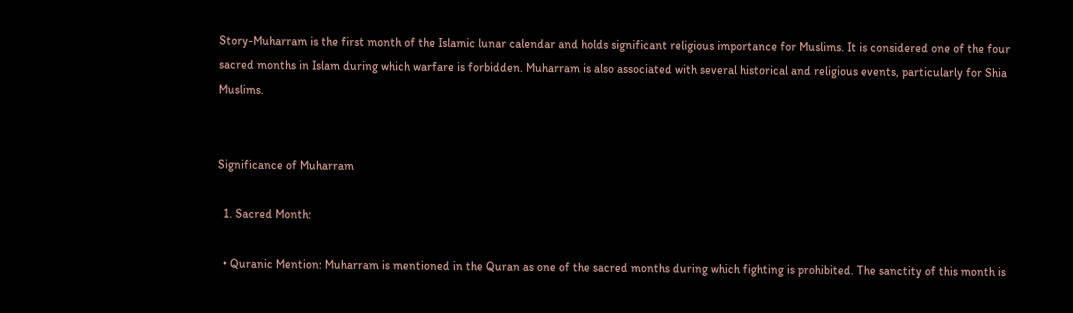Story-Muharram is the first month of the Islamic lunar calendar and holds significant religious importance for Muslims. It is considered one of the four sacred months in Islam during which warfare is forbidden. Muharram is also associated with several historical and religious events, particularly for Shia Muslims.


Significance of Muharram

  1. Sacred Month:

  • Quranic Mention: Muharram is mentioned in the Quran as one of the sacred months during which fighting is prohibited. The sanctity of this month is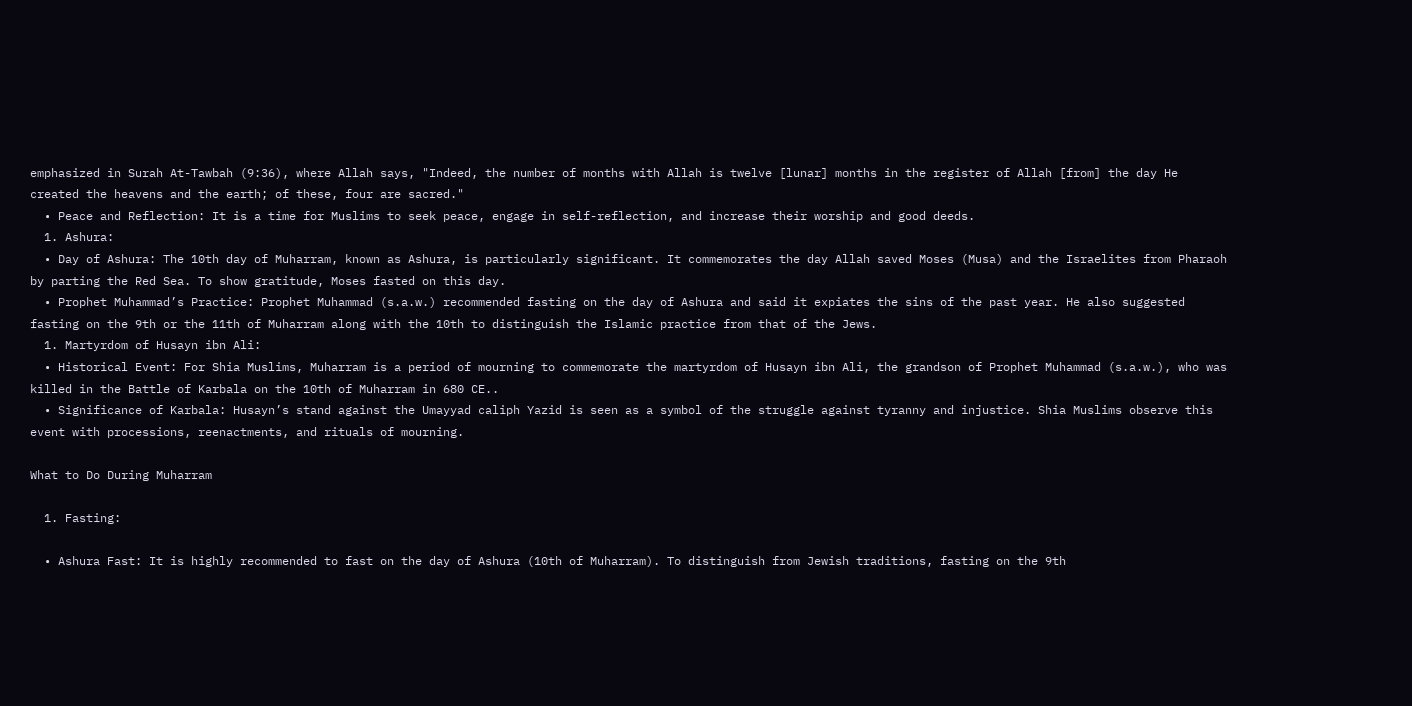emphasized in Surah At-Tawbah (9:36), where Allah says, "Indeed, the number of months with Allah is twelve [lunar] months in the register of Allah [from] the day He created the heavens and the earth; of these, four are sacred."
  • Peace and Reflection: It is a time for Muslims to seek peace, engage in self-reflection, and increase their worship and good deeds.
  1. Ashura:
  • Day of Ashura: The 10th day of Muharram, known as Ashura, is particularly significant. It commemorates the day Allah saved Moses (Musa) and the Israelites from Pharaoh by parting the Red Sea. To show gratitude, Moses fasted on this day.
  • Prophet Muhammad’s Practice: Prophet Muhammad (s.a.w.) recommended fasting on the day of Ashura and said it expiates the sins of the past year. He also suggested fasting on the 9th or the 11th of Muharram along with the 10th to distinguish the Islamic practice from that of the Jews.
  1. Martyrdom of Husayn ibn Ali:
  • Historical Event: For Shia Muslims, Muharram is a period of mourning to commemorate the martyrdom of Husayn ibn Ali, the grandson of Prophet Muhammad (s.a.w.), who was killed in the Battle of Karbala on the 10th of Muharram in 680 CE..
  • Significance of Karbala: Husayn’s stand against the Umayyad caliph Yazid is seen as a symbol of the struggle against tyranny and injustice. Shia Muslims observe this event with processions, reenactments, and rituals of mourning.

What to Do During Muharram

  1. Fasting:

  • Ashura Fast: It is highly recommended to fast on the day of Ashura (10th of Muharram). To distinguish from Jewish traditions, fasting on the 9th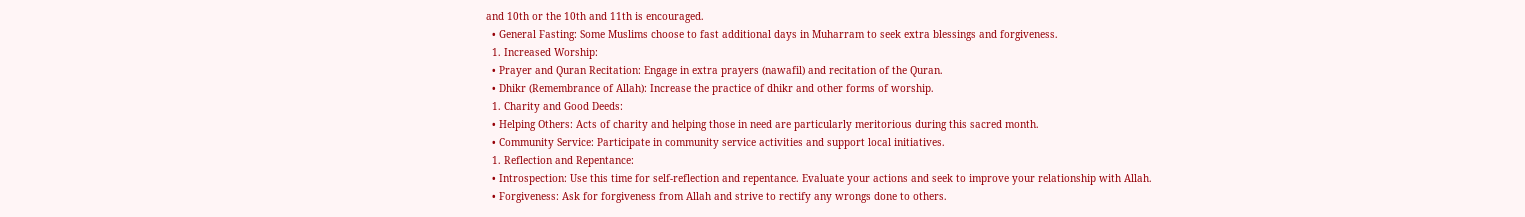and 10th or the 10th and 11th is encouraged.
  • General Fasting: Some Muslims choose to fast additional days in Muharram to seek extra blessings and forgiveness.
  1. Increased Worship:
  • Prayer and Quran Recitation: Engage in extra prayers (nawafil) and recitation of the Quran.
  • Dhikr (Remembrance of Allah): Increase the practice of dhikr and other forms of worship.
  1. Charity and Good Deeds:
  • Helping Others: Acts of charity and helping those in need are particularly meritorious during this sacred month.
  • Community Service: Participate in community service activities and support local initiatives.
  1. Reflection and Repentance:
  • Introspection: Use this time for self-reflection and repentance. Evaluate your actions and seek to improve your relationship with Allah.
  • Forgiveness: Ask for forgiveness from Allah and strive to rectify any wrongs done to others.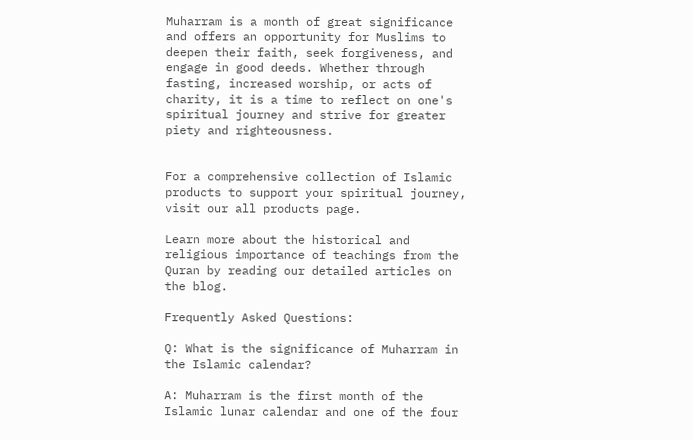Muharram is a month of great significance and offers an opportunity for Muslims to deepen their faith, seek forgiveness, and engage in good deeds. Whether through fasting, increased worship, or acts of charity, it is a time to reflect on one's spiritual journey and strive for greater piety and righteousness.


For a comprehensive collection of Islamic products to support your spiritual journey, visit our all products page.

Learn more about the historical and religious importance of teachings from the Quran by reading our detailed articles on the blog.

Frequently Asked Questions:

Q: What is the significance of Muharram in the Islamic calendar?

A: Muharram is the first month of the Islamic lunar calendar and one of the four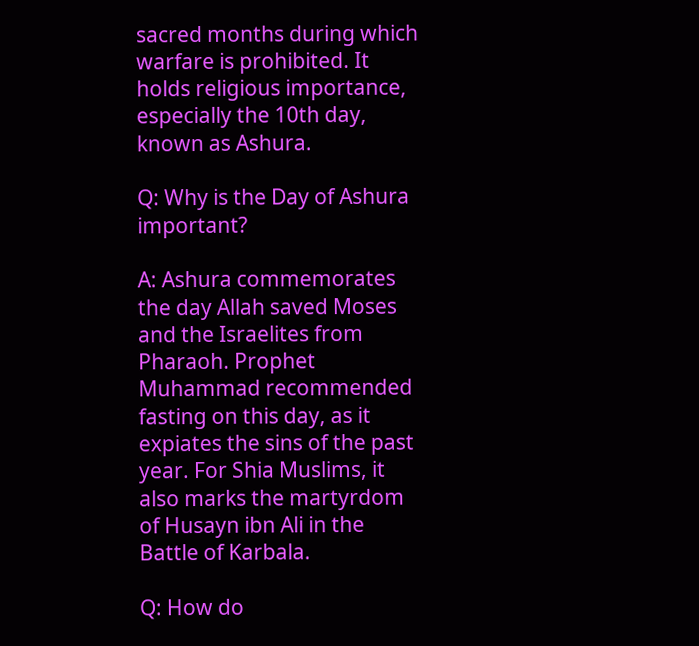sacred months during which warfare is prohibited. It holds religious importance, especially the 10th day, known as Ashura.

Q: Why is the Day of Ashura important?

A: Ashura commemorates the day Allah saved Moses and the Israelites from Pharaoh. Prophet Muhammad recommended fasting on this day, as it expiates the sins of the past year. For Shia Muslims, it also marks the martyrdom of Husayn ibn Ali in the Battle of Karbala.

Q: How do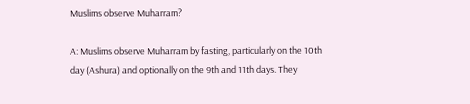Muslims observe Muharram?

A: Muslims observe Muharram by fasting, particularly on the 10th day (Ashura) and optionally on the 9th and 11th days. They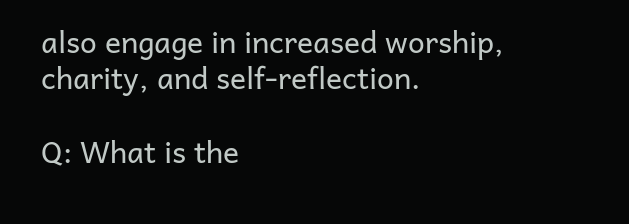also engage in increased worship, charity, and self-reflection.

Q: What is the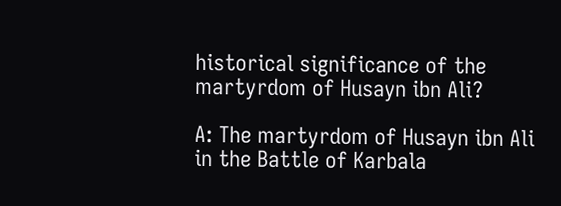historical significance of the martyrdom of Husayn ibn Ali?

A: The martyrdom of Husayn ibn Ali in the Battle of Karbala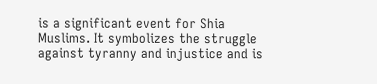is a significant event for Shia Muslims. It symbolizes the struggle against tyranny and injustice and is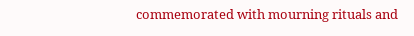commemorated with mourning rituals and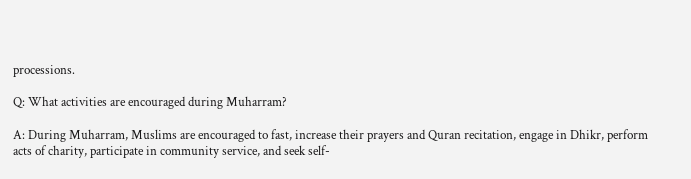processions.

Q: What activities are encouraged during Muharram?

A: During Muharram, Muslims are encouraged to fast, increase their prayers and Quran recitation, engage in Dhikr, perform acts of charity, participate in community service, and seek self-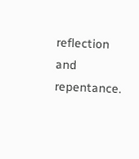reflection and repentance.